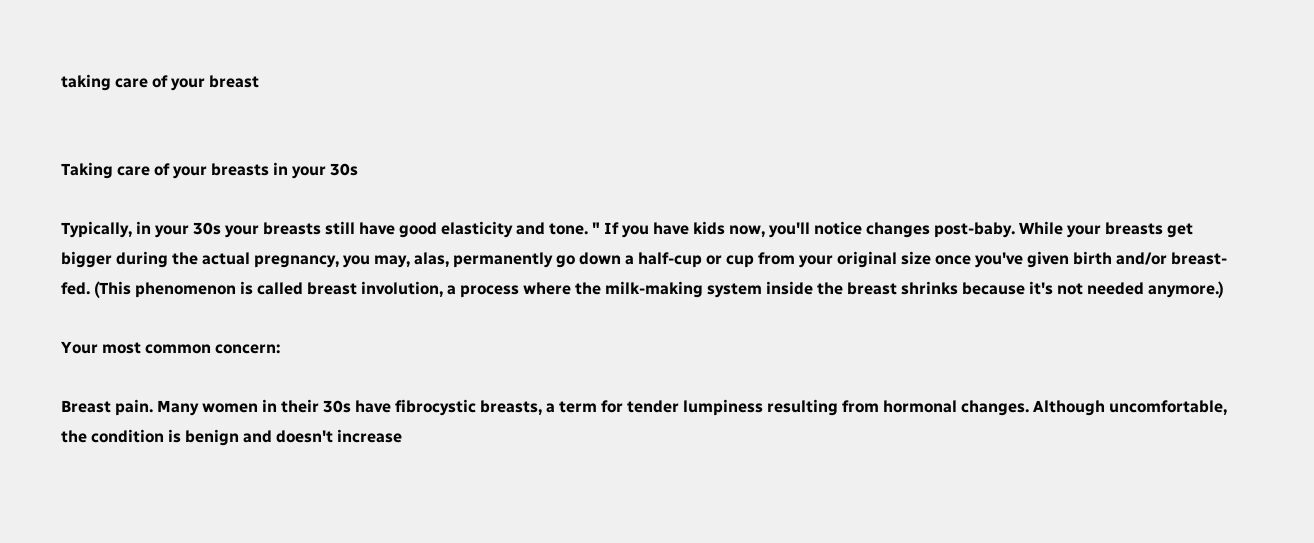taking care of your breast


Taking care of your breasts in your 30s

Typically, in your 30s your breasts still have good elasticity and tone. " If you have kids now, you'll notice changes post-baby. While your breasts get bigger during the actual pregnancy, you may, alas, permanently go down a half-cup or cup from your original size once you've given birth and/or breast-fed. (This phenomenon is called breast involution, a process where the milk-making system inside the breast shrinks because it's not needed anymore.)

Your most common concern:

Breast pain. Many women in their 30s have fibrocystic breasts, a term for tender lumpiness resulting from hormonal changes. Although uncomfortable, the condition is benign and doesn't increase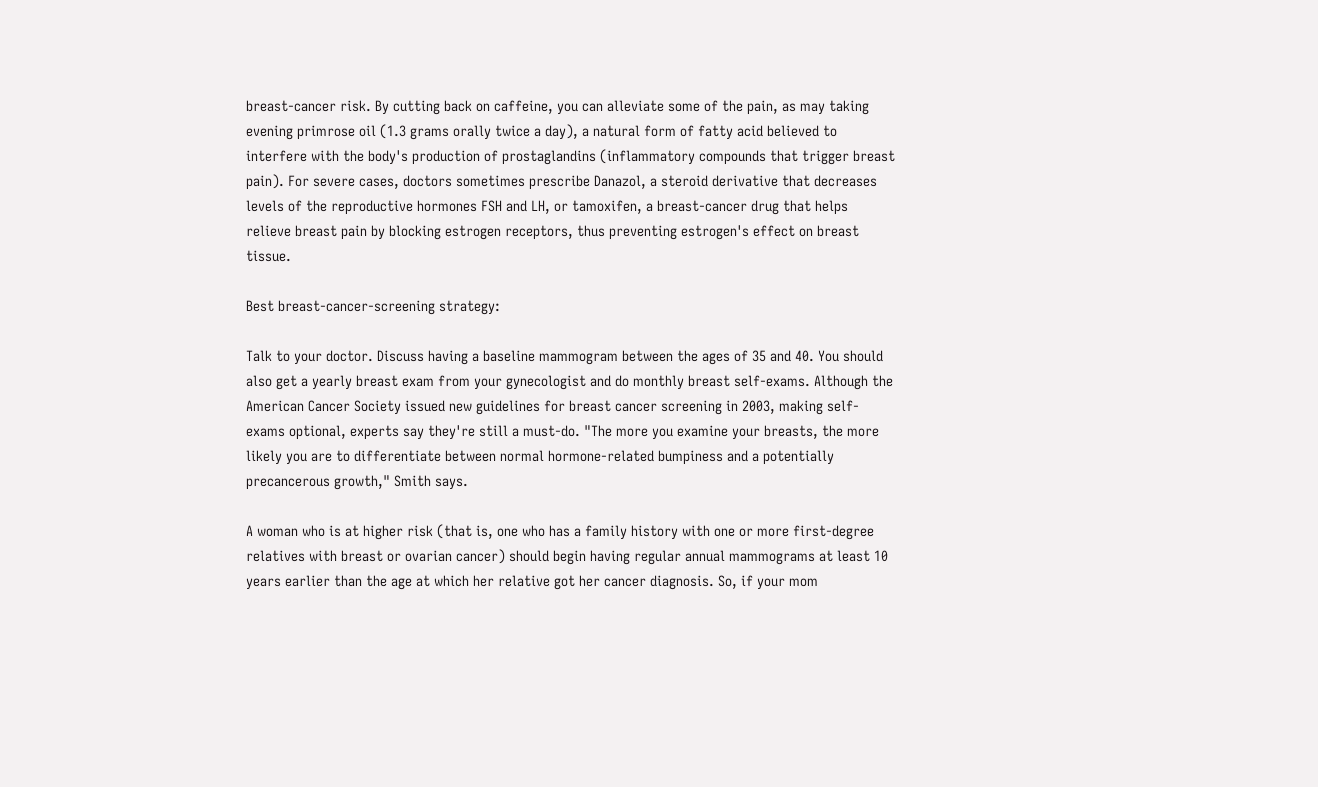breast-cancer risk. By cutting back on caffeine, you can alleviate some of the pain, as may taking evening primrose oil (1.3 grams orally twice a day), a natural form of fatty acid believed to interfere with the body's production of prostaglandins (inflammatory compounds that trigger breast pain). For severe cases, doctors sometimes prescribe Danazol, a steroid derivative that decreases levels of the reproductive hormones FSH and LH, or tamoxifen, a breast-cancer drug that helps relieve breast pain by blocking estrogen receptors, thus preventing estrogen's effect on breast tissue.

Best breast-cancer-screening strategy:

Talk to your doctor. Discuss having a baseline mammogram between the ages of 35 and 40. You should also get a yearly breast exam from your gynecologist and do monthly breast self-exams. Although the American Cancer Society issued new guidelines for breast cancer screening in 2003, making self-exams optional, experts say they're still a must-do. "The more you examine your breasts, the more likely you are to differentiate between normal hormone-related bumpiness and a potentially precancerous growth," Smith says.

A woman who is at higher risk (that is, one who has a family history with one or more first-degree relatives with breast or ovarian cancer) should begin having regular annual mammograms at least 10 years earlier than the age at which her relative got her cancer diagnosis. So, if your mom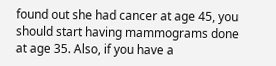found out she had cancer at age 45, you should start having mammograms done at age 35. Also, if you have a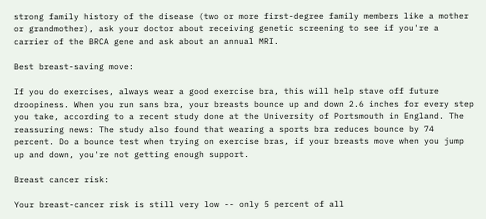strong family history of the disease (two or more first-degree family members like a mother or grandmother), ask your doctor about receiving genetic screening to see if you're a carrier of the BRCA gene and ask about an annual MRI.

Best breast-saving move:

If you do exercises, always wear a good exercise bra, this will help stave off future droopiness. When you run sans bra, your breasts bounce up and down 2.6 inches for every step you take, according to a recent study done at the University of Portsmouth in England. The reassuring news: The study also found that wearing a sports bra reduces bounce by 74 percent. Do a bounce test when trying on exercise bras, if your breasts move when you jump up and down, you're not getting enough support.

Breast cancer risk:

Your breast-cancer risk is still very low -- only 5 percent of all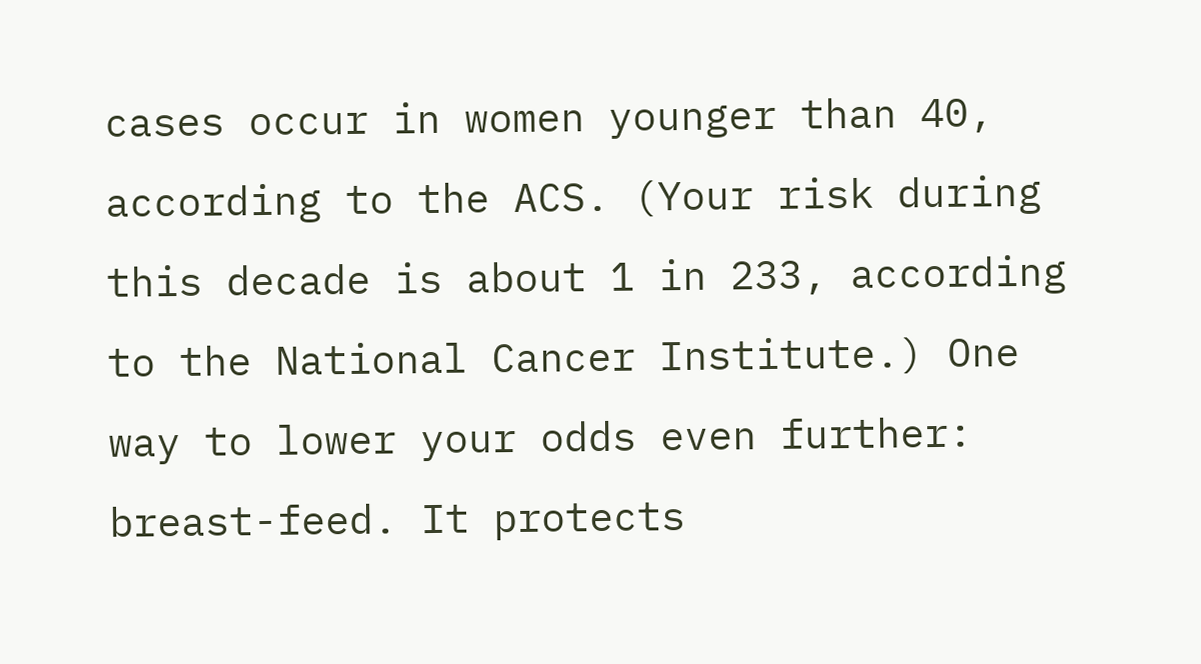cases occur in women younger than 40, according to the ACS. (Your risk during this decade is about 1 in 233, according to the National Cancer Institute.) One way to lower your odds even further: breast-feed. It protects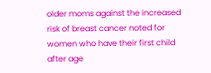older moms against the increased risk of breast cancer noted for women who have their first child after age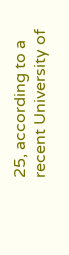25, according to a recent University of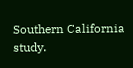Southern California study.